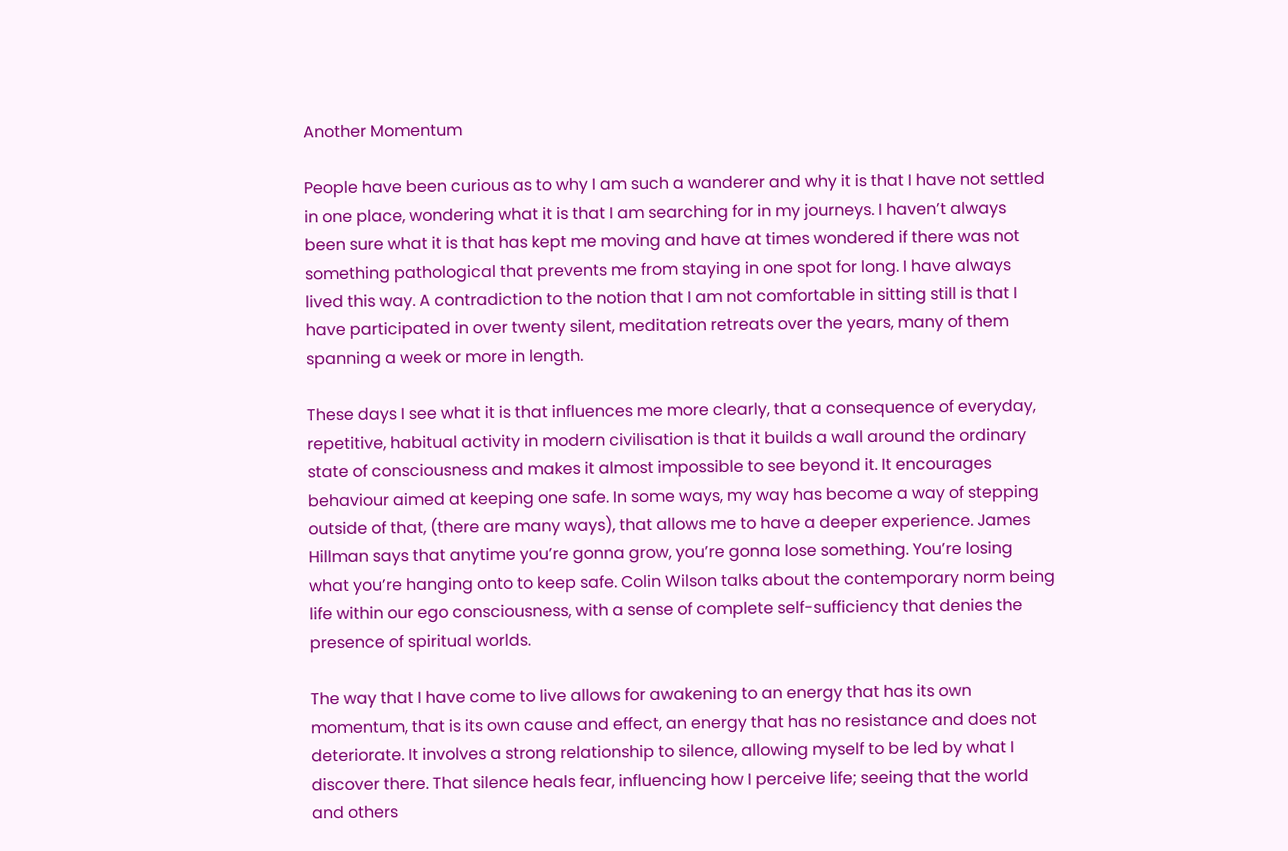Another Momentum

People have been curious as to why I am such a wanderer and why it is that I have not settled in one place, wondering what it is that I am searching for in my journeys. I haven’t always been sure what it is that has kept me moving and have at times wondered if there was not something pathological that prevents me from staying in one spot for long. I have always lived this way. A contradiction to the notion that I am not comfortable in sitting still is that I have participated in over twenty silent, meditation retreats over the years, many of them spanning a week or more in length.

These days I see what it is that influences me more clearly, that a consequence of everyday, repetitive, habitual activity in modern civilisation is that it builds a wall around the ordinary state of consciousness and makes it almost impossible to see beyond it. It encourages behaviour aimed at keeping one safe. In some ways, my way has become a way of stepping outside of that, (there are many ways), that allows me to have a deeper experience. James Hillman says that anytime you’re gonna grow, you’re gonna lose something. You’re losing what you’re hanging onto to keep safe. Colin Wilson talks about the contemporary norm being life within our ego consciousness, with a sense of complete self-sufficiency that denies the presence of spiritual worlds.

The way that I have come to live allows for awakening to an energy that has its own momentum, that is its own cause and effect, an energy that has no resistance and does not deteriorate. It involves a strong relationship to silence, allowing myself to be led by what I discover there. That silence heals fear, influencing how I perceive life; seeing that the world and others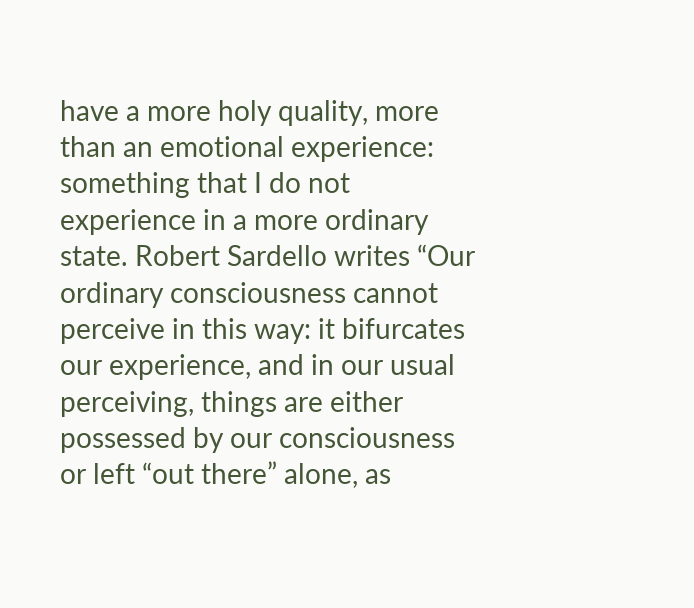have a more holy quality, more than an emotional experience: something that I do not experience in a more ordinary state. Robert Sardello writes “Our ordinary consciousness cannot perceive in this way: it bifurcates our experience, and in our usual perceiving, things are either possessed by our consciousness or left “out there” alone, as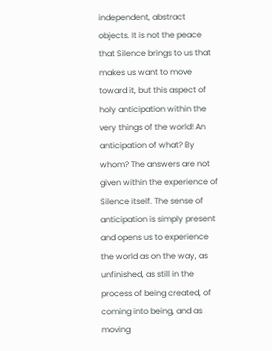independent, abstract objects. It is not the peace that Silence brings to us that makes us want to move toward it, but this aspect of holy anticipation within the very things of the world! An anticipation of what? By whom? The answers are not given within the experience of Silence itself. The sense of anticipation is simply present and opens us to experience the world as on the way, as unfinished, as still in the process of being created, of coming into being, and as moving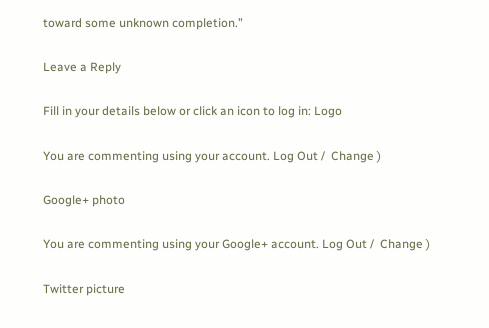toward some unknown completion.”

Leave a Reply

Fill in your details below or click an icon to log in: Logo

You are commenting using your account. Log Out /  Change )

Google+ photo

You are commenting using your Google+ account. Log Out /  Change )

Twitter picture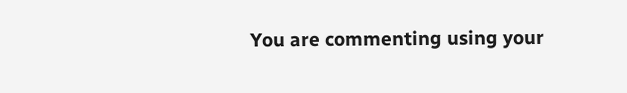You are commenting using your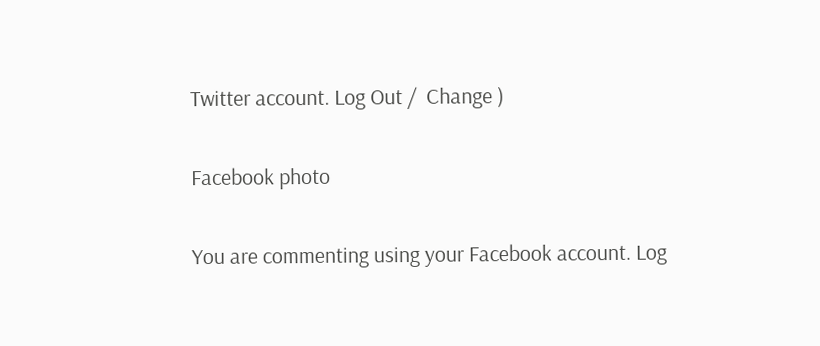Twitter account. Log Out /  Change )

Facebook photo

You are commenting using your Facebook account. Log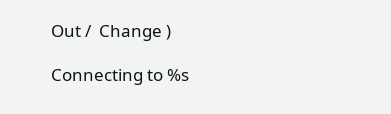Out /  Change )

Connecting to %s